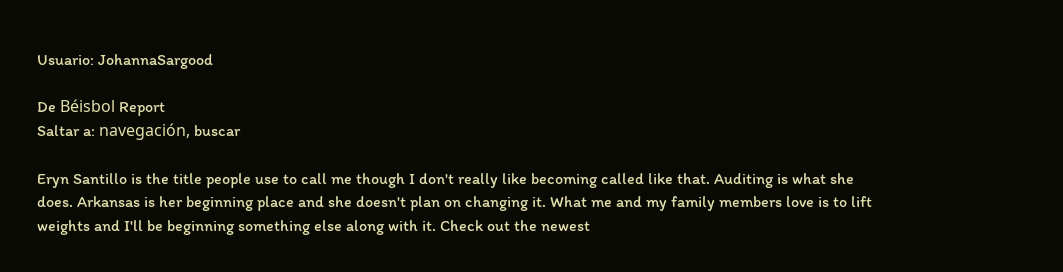Usuario: JohannaSargood

De Béisbol Report
Saltar a: navegación, buscar

Eryn Santillo is the title people use to call me though I don't really like becoming called like that. Auditing is what she does. Arkansas is her beginning place and she doesn't plan on changing it. What me and my family members love is to lift weights and I'll be beginning something else along with it. Check out the newest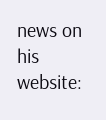news on his website: